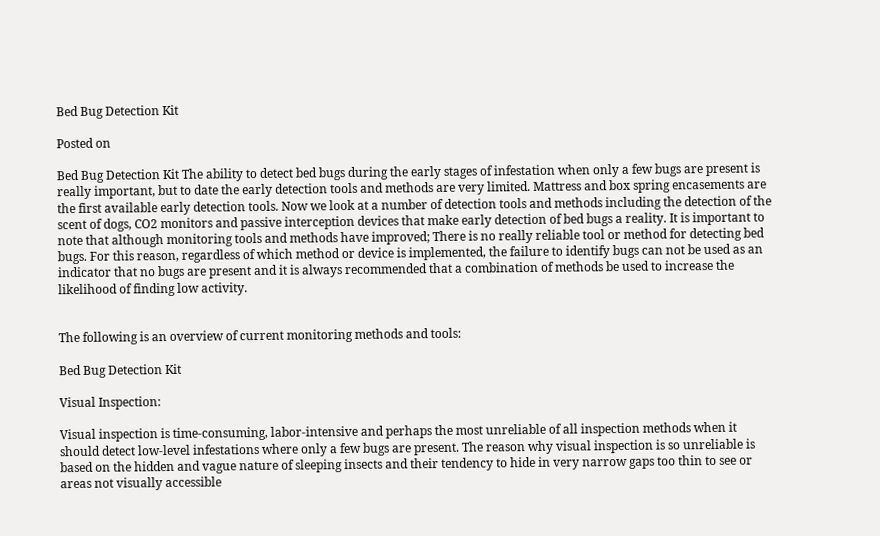Bed Bug Detection Kit

Posted on

Bed Bug Detection Kit The ability to detect bed bugs during the early stages of infestation when only a few bugs are present is really important, but to date the early detection tools and methods are very limited. Mattress and box spring encasements are the first available early detection tools. Now we look at a number of detection tools and methods including the detection of the scent of dogs, CO2 monitors and passive interception devices that make early detection of bed bugs a reality. It is important to note that although monitoring tools and methods have improved; There is no really reliable tool or method for detecting bed bugs. For this reason, regardless of which method or device is implemented, the failure to identify bugs can not be used as an indicator that no bugs are present and it is always recommended that a combination of methods be used to increase the likelihood of finding low activity.


The following is an overview of current monitoring methods and tools:

Bed Bug Detection Kit

Visual Inspection:

Visual inspection is time-consuming, labor-intensive and perhaps the most unreliable of all inspection methods when it should detect low-level infestations where only a few bugs are present. The reason why visual inspection is so unreliable is based on the hidden and vague nature of sleeping insects and their tendency to hide in very narrow gaps too thin to see or areas not visually accessible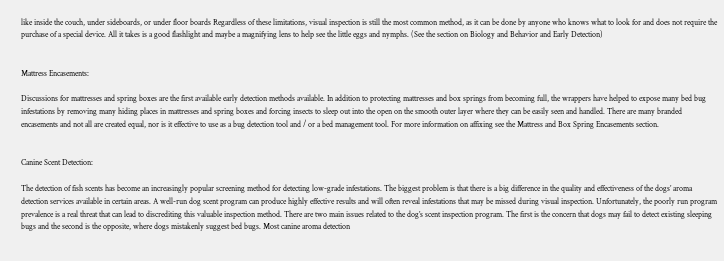like inside the couch, under sideboards, or under floor boards Regardless of these limitations, visual inspection is still the most common method, as it can be done by anyone who knows what to look for and does not require the purchase of a special device. All it takes is a good flashlight and maybe a magnifying lens to help see the little eggs and nymphs. (See the section on Biology and Behavior and Early Detection)


Mattress Encasements:

Discussions for mattresses and spring boxes are the first available early detection methods available. In addition to protecting mattresses and box springs from becoming full, the wrappers have helped to expose many bed bug infestations by removing many hiding places in mattresses and spring boxes and forcing insects to sleep out into the open on the smooth outer layer where they can be easily seen and handled. There are many branded encasements and not all are created equal, nor is it effective to use as a bug detection tool and / or a bed management tool. For more information on affixing see the Mattress and Box Spring Encasements section.


Canine Scent Detection:

The detection of fish scents has become an increasingly popular screening method for detecting low-grade infestations. The biggest problem is that there is a big difference in the quality and effectiveness of the dogs’ aroma detection services available in certain areas. A well-run dog scent program can produce highly effective results and will often reveal infestations that may be missed during visual inspection. Unfortunately, the poorly run program prevalence is a real threat that can lead to discrediting this valuable inspection method. There are two main issues related to the dog’s scent inspection program. The first is the concern that dogs may fail to detect existing sleeping bugs and the second is the opposite, where dogs mistakenly suggest bed bugs. Most canine aroma detection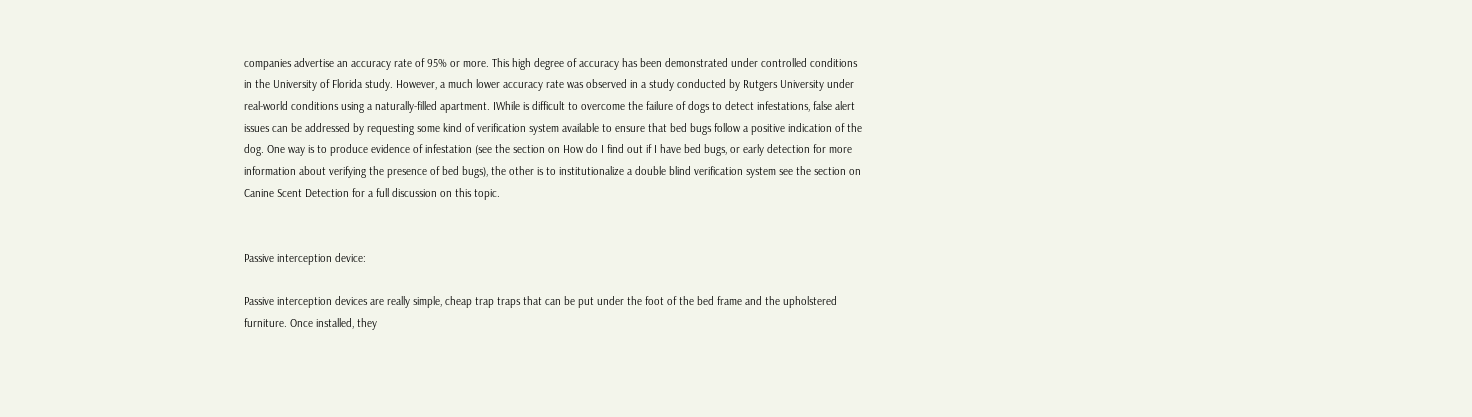companies advertise an accuracy rate of 95% or more. This high degree of accuracy has been demonstrated under controlled conditions in the University of Florida study. However, a much lower accuracy rate was observed in a study conducted by Rutgers University under real-world conditions using a naturally-filled apartment. IWhile is difficult to overcome the failure of dogs to detect infestations, false alert issues can be addressed by requesting some kind of verification system available to ensure that bed bugs follow a positive indication of the dog. One way is to produce evidence of infestation (see the section on How do I find out if I have bed bugs, or early detection for more information about verifying the presence of bed bugs), the other is to institutionalize a double blind verification system see the section on Canine Scent Detection for a full discussion on this topic.


Passive interception device:

Passive interception devices are really simple, cheap trap traps that can be put under the foot of the bed frame and the upholstered furniture. Once installed, they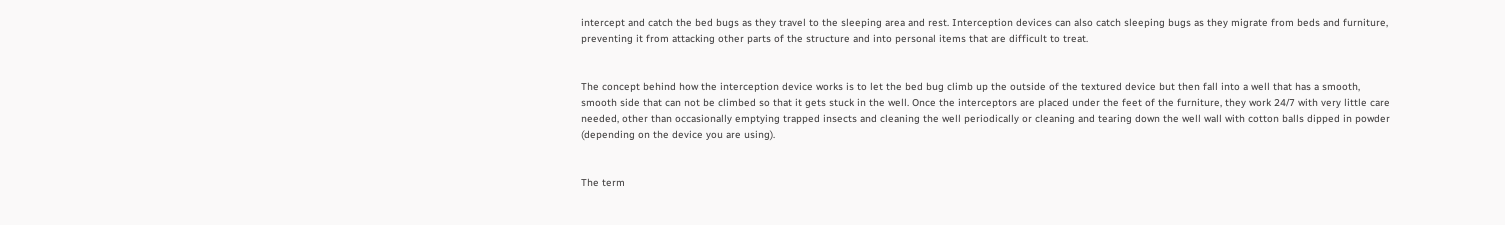intercept and catch the bed bugs as they travel to the sleeping area and rest. Interception devices can also catch sleeping bugs as they migrate from beds and furniture, preventing it from attacking other parts of the structure and into personal items that are difficult to treat.


The concept behind how the interception device works is to let the bed bug climb up the outside of the textured device but then fall into a well that has a smooth, smooth side that can not be climbed so that it gets stuck in the well. Once the interceptors are placed under the feet of the furniture, they work 24/7 with very little care needed, other than occasionally emptying trapped insects and cleaning the well periodically or cleaning and tearing down the well wall with cotton balls dipped in powder (depending on the device you are using).


The term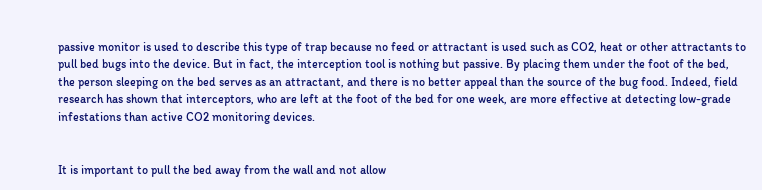passive monitor is used to describe this type of trap because no feed or attractant is used such as CO2, heat or other attractants to pull bed bugs into the device. But in fact, the interception tool is nothing but passive. By placing them under the foot of the bed, the person sleeping on the bed serves as an attractant, and there is no better appeal than the source of the bug food. Indeed, field research has shown that interceptors, who are left at the foot of the bed for one week, are more effective at detecting low-grade infestations than active CO2 monitoring devices.


It is important to pull the bed away from the wall and not allow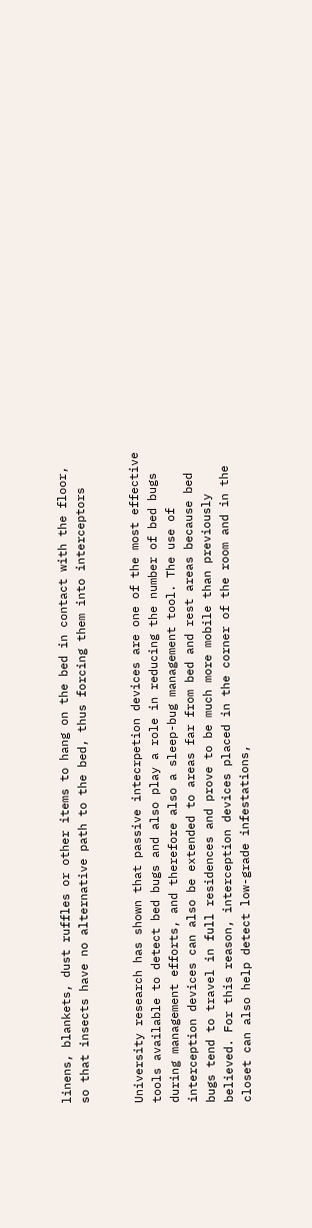linens, blankets, dust ruffles or other items to hang on the bed in contact with the floor, so that insects have no alternative path to the bed, thus forcing them into interceptors


University research has shown that passive intecrpetion devices are one of the most effective tools available to detect bed bugs and also play a role in reducing the number of bed bugs during management efforts, and therefore also a sleep-bug management tool. The use of interception devices can also be extended to areas far from bed and rest areas because bed bugs tend to travel in full residences and prove to be much more mobile than previously believed. For this reason, interception devices placed in the corner of the room and in the closet can also help detect low-grade infestations,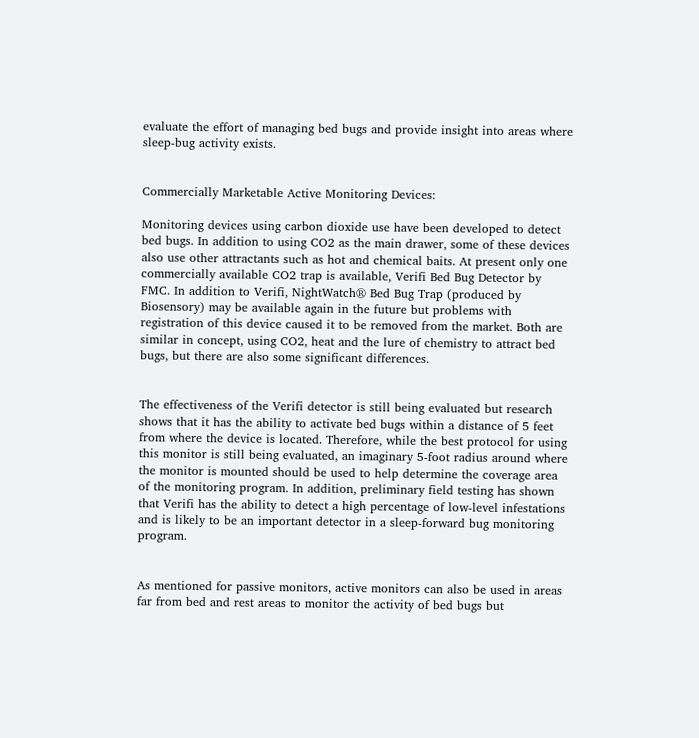evaluate the effort of managing bed bugs and provide insight into areas where sleep-bug activity exists.


Commercially Marketable Active Monitoring Devices:

Monitoring devices using carbon dioxide use have been developed to detect bed bugs. In addition to using CO2 as the main drawer, some of these devices also use other attractants such as hot and chemical baits. At present only one commercially available CO2 trap is available, Verifi Bed Bug Detector by FMC. In addition to Verifi, NightWatch® Bed Bug Trap (produced by Biosensory) may be available again in the future but problems with registration of this device caused it to be removed from the market. Both are similar in concept, using CO2, heat and the lure of chemistry to attract bed bugs, but there are also some significant differences.


The effectiveness of the Verifi detector is still being evaluated but research shows that it has the ability to activate bed bugs within a distance of 5 feet from where the device is located. Therefore, while the best protocol for using this monitor is still being evaluated, an imaginary 5-foot radius around where the monitor is mounted should be used to help determine the coverage area of the monitoring program. In addition, preliminary field testing has shown that Verifi has the ability to detect a high percentage of low-level infestations and is likely to be an important detector in a sleep-forward bug monitoring program.


As mentioned for passive monitors, active monitors can also be used in areas far from bed and rest areas to monitor the activity of bed bugs but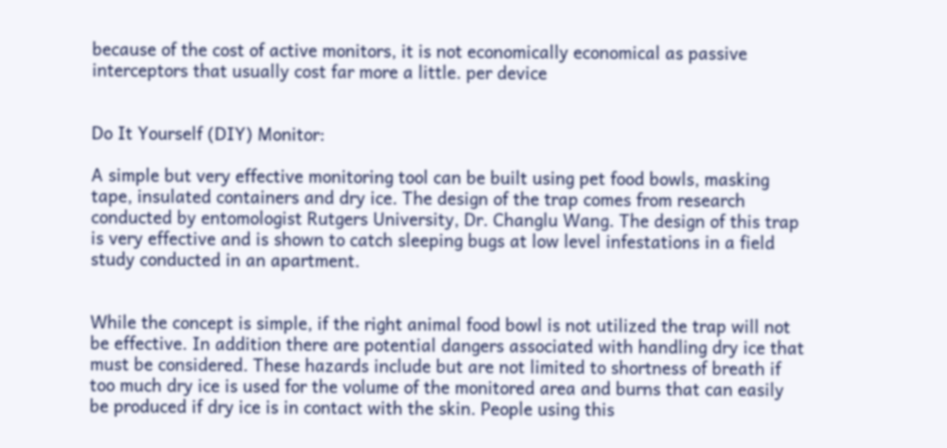because of the cost of active monitors, it is not economically economical as passive interceptors that usually cost far more a little. per device


Do It Yourself (DIY) Monitor:

A simple but very effective monitoring tool can be built using pet food bowls, masking tape, insulated containers and dry ice. The design of the trap comes from research conducted by entomologist Rutgers University, Dr. Changlu Wang. The design of this trap is very effective and is shown to catch sleeping bugs at low level infestations in a field study conducted in an apartment.


While the concept is simple, if the right animal food bowl is not utilized the trap will not be effective. In addition there are potential dangers associated with handling dry ice that must be considered. These hazards include but are not limited to shortness of breath if too much dry ice is used for the volume of the monitored area and burns that can easily be produced if dry ice is in contact with the skin. People using this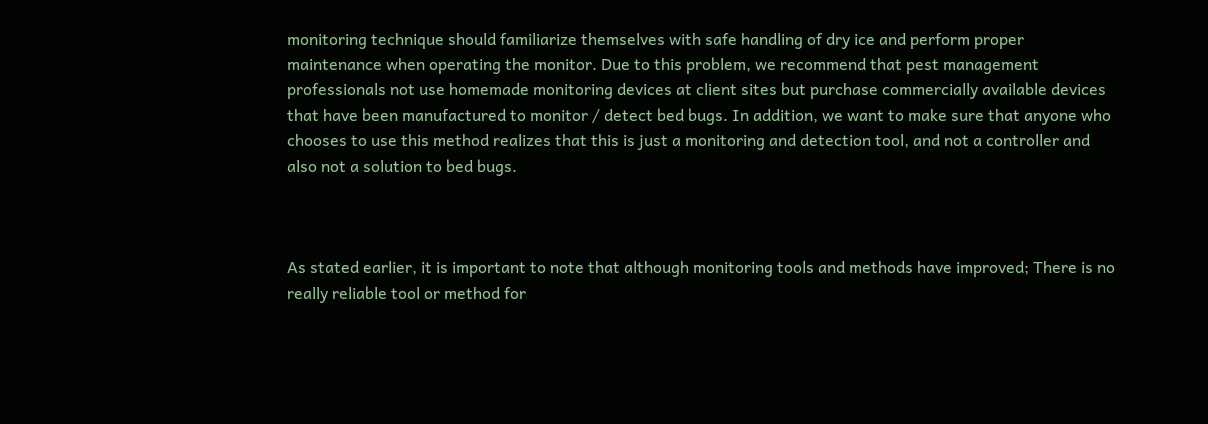monitoring technique should familiarize themselves with safe handling of dry ice and perform proper maintenance when operating the monitor. Due to this problem, we recommend that pest management professionals not use homemade monitoring devices at client sites but purchase commercially available devices that have been manufactured to monitor / detect bed bugs. In addition, we want to make sure that anyone who chooses to use this method realizes that this is just a monitoring and detection tool, and not a controller and also not a solution to bed bugs.



As stated earlier, it is important to note that although monitoring tools and methods have improved; There is no really reliable tool or method for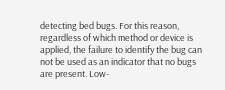detecting bed bugs. For this reason, regardless of which method or device is applied, the failure to identify the bug can not be used as an indicator that no bugs are present. Low-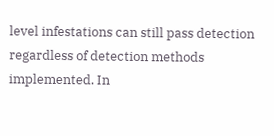level infestations can still pass detection regardless of detection methods implemented. In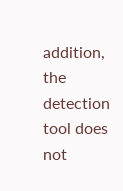addition, the detection tool does not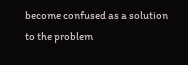become confused as a solution to the problem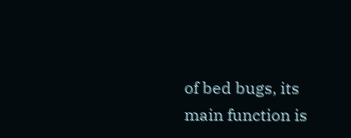of bed bugs, its main function is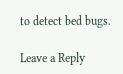to detect bed bugs.

Leave a Reply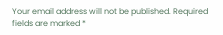Your email address will not be published. Required fields are marked *